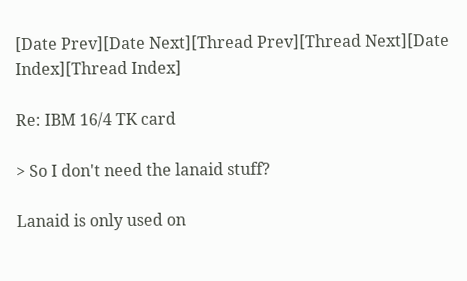[Date Prev][Date Next][Thread Prev][Thread Next][Date Index][Thread Index]

Re: IBM 16/4 TK card

> So I don't need the lanaid stuff?

Lanaid is only used on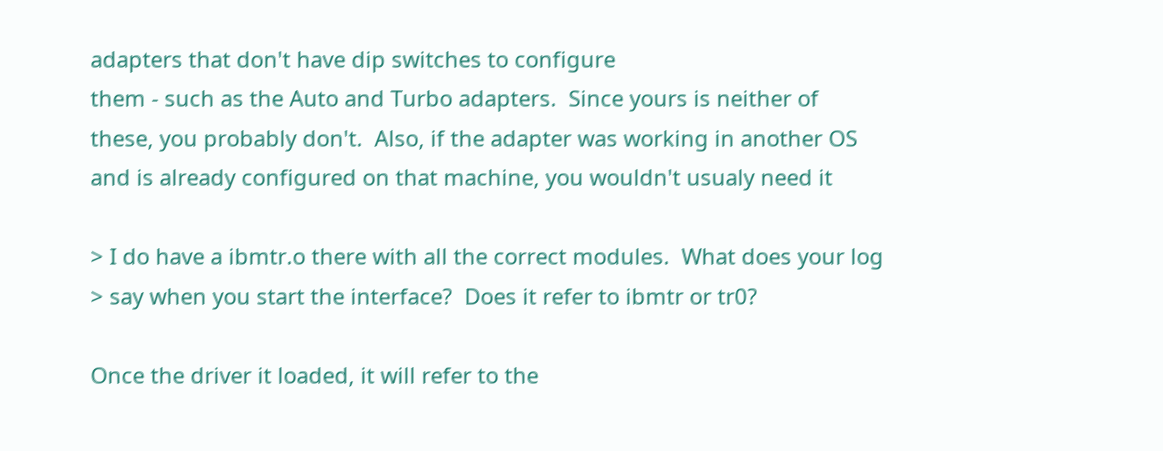adapters that don't have dip switches to configure
them - such as the Auto and Turbo adapters.  Since yours is neither of
these, you probably don't.  Also, if the adapter was working in another OS
and is already configured on that machine, you wouldn't usualy need it

> I do have a ibmtr.o there with all the correct modules.  What does your log
> say when you start the interface?  Does it refer to ibmtr or tr0?

Once the driver it loaded, it will refer to the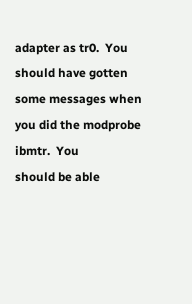adapter as tr0.  You
should have gotten some messages when you did the modprobe ibmtr.  You
should be able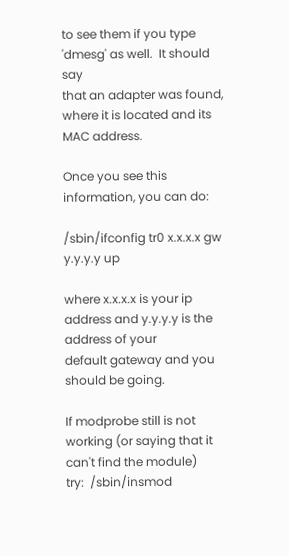to see them if you type 'dmesg' as well.  It should say
that an adapter was found, where it is located and its MAC address.

Once you see this information, you can do:

/sbin/ifconfig tr0 x.x.x.x gw y.y.y.y up

where x.x.x.x is your ip address and y.y.y.y is the address of your
default gateway and you should be going.

If modprobe still is not working (or saying that it can't find the module)
try:  /sbin/insmod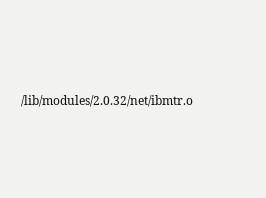/lib/modules/2.0.32/net/ibmtr.o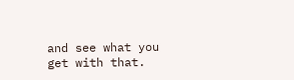and see what you get with that.